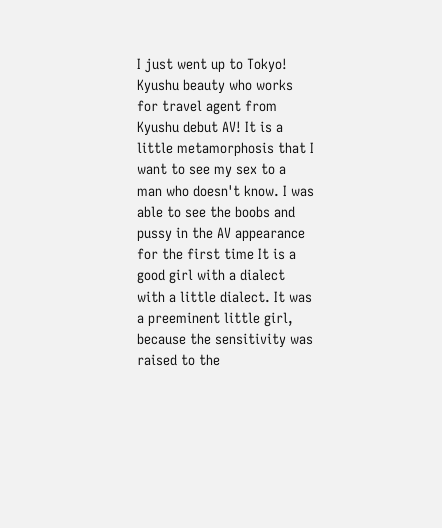I just went up to Tokyo! Kyushu beauty who works for travel agent from Kyushu debut AV! It is a little metamorphosis that I want to see my sex to a man who doesn't know. I was able to see the boobs and pussy in the AV appearance for the first time It is a good girl with a dialect with a little dialect. It was a preeminent little girl, because the sensitivity was raised to the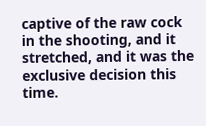captive of the raw cock in the shooting, and it stretched, and it was the exclusive decision this time.